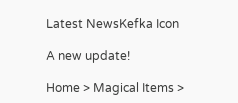Latest NewsKefka Icon

A new update!

Home > Magical Items >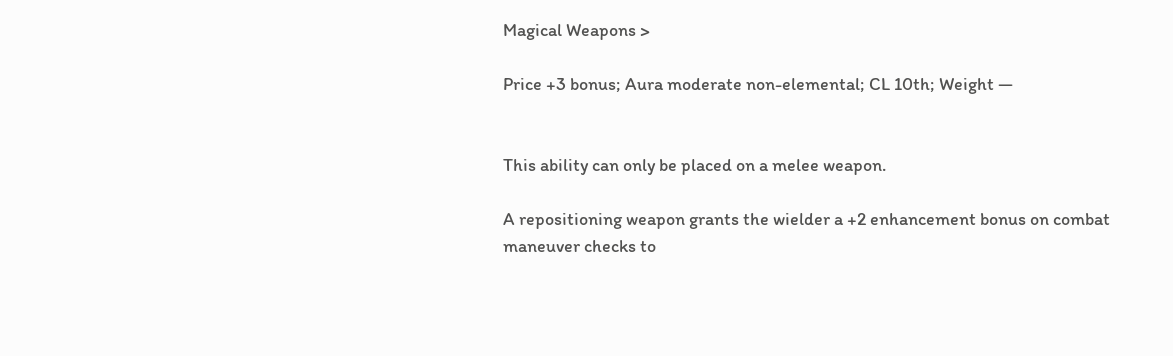Magical Weapons >

Price +3 bonus; Aura moderate non-elemental; CL 10th; Weight —


This ability can only be placed on a melee weapon.

A repositioning weapon grants the wielder a +2 enhancement bonus on combat maneuver checks to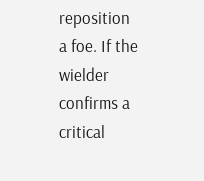reposition a foe. If the wielder confirms a critical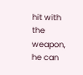hit with the weapon, he can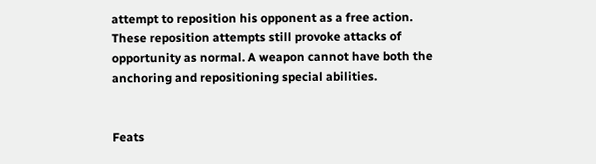attempt to reposition his opponent as a free action. These reposition attempts still provoke attacks of opportunity as normal. A weapon cannot have both the anchoring and repositioning special abilities.


Feats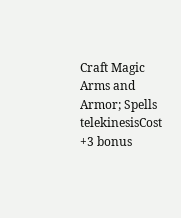Craft Magic Arms and Armor; Spells telekinesisCost +3 bonus